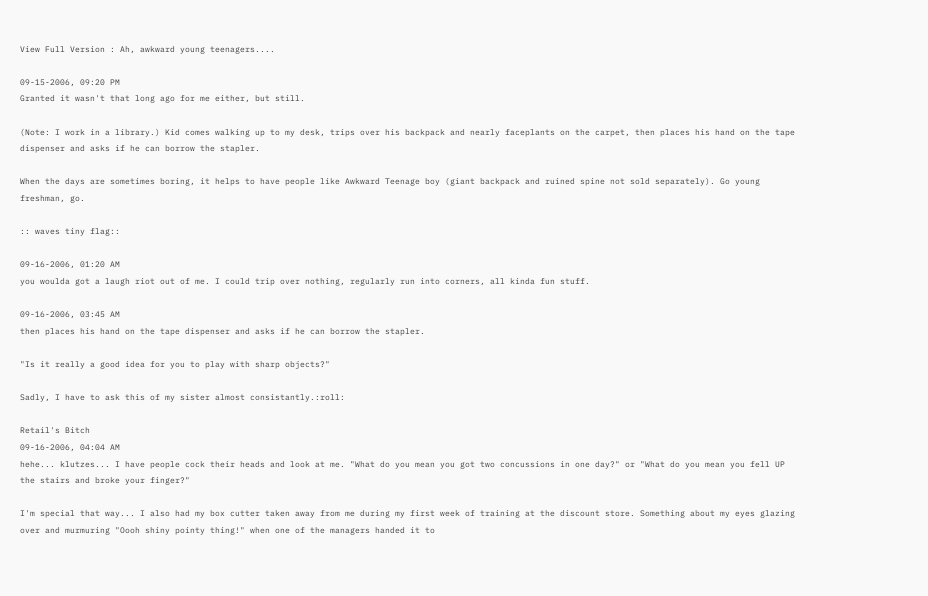View Full Version : Ah, awkward young teenagers....

09-15-2006, 09:20 PM
Granted it wasn't that long ago for me either, but still.

(Note: I work in a library.) Kid comes walking up to my desk, trips over his backpack and nearly faceplants on the carpet, then places his hand on the tape dispenser and asks if he can borrow the stapler.

When the days are sometimes boring, it helps to have people like Awkward Teenage boy (giant backpack and ruined spine not sold separately). Go young freshman, go.

:: waves tiny flag::

09-16-2006, 01:20 AM
you woulda got a laugh riot out of me. I could trip over nothing, regularly run into corners, all kinda fun stuff.

09-16-2006, 03:45 AM
then places his hand on the tape dispenser and asks if he can borrow the stapler.

"Is it really a good idea for you to play with sharp objects?"

Sadly, I have to ask this of my sister almost consistantly.:roll:

Retail's Bitch
09-16-2006, 04:04 AM
hehe... klutzes... I have people cock their heads and look at me. "What do you mean you got two concussions in one day?" or "What do you mean you fell UP the stairs and broke your finger?"

I'm special that way... I also had my box cutter taken away from me during my first week of training at the discount store. Something about my eyes glazing over and murmuring "Oooh shiny pointy thing!" when one of the managers handed it to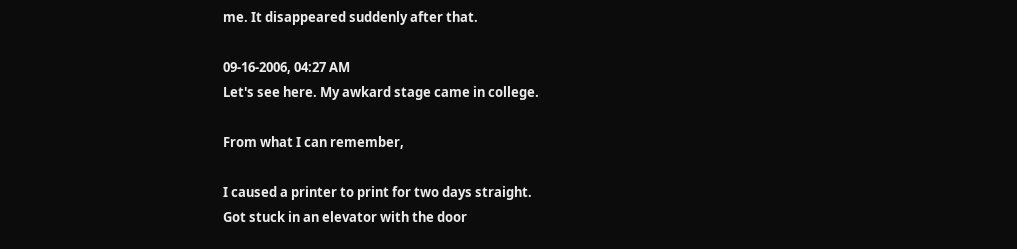me. It disappeared suddenly after that.

09-16-2006, 04:27 AM
Let's see here. My awkard stage came in college.

From what I can remember,

I caused a printer to print for two days straight.
Got stuck in an elevator with the door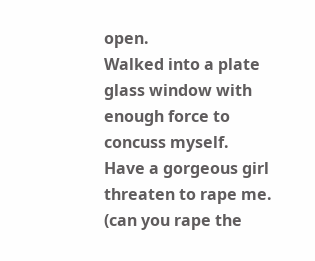open.
Walked into a plate glass window with enough force to concuss myself.
Have a gorgeous girl threaten to rape me. (can you rape the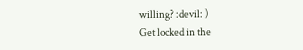willing? :devil: )
Get locked in the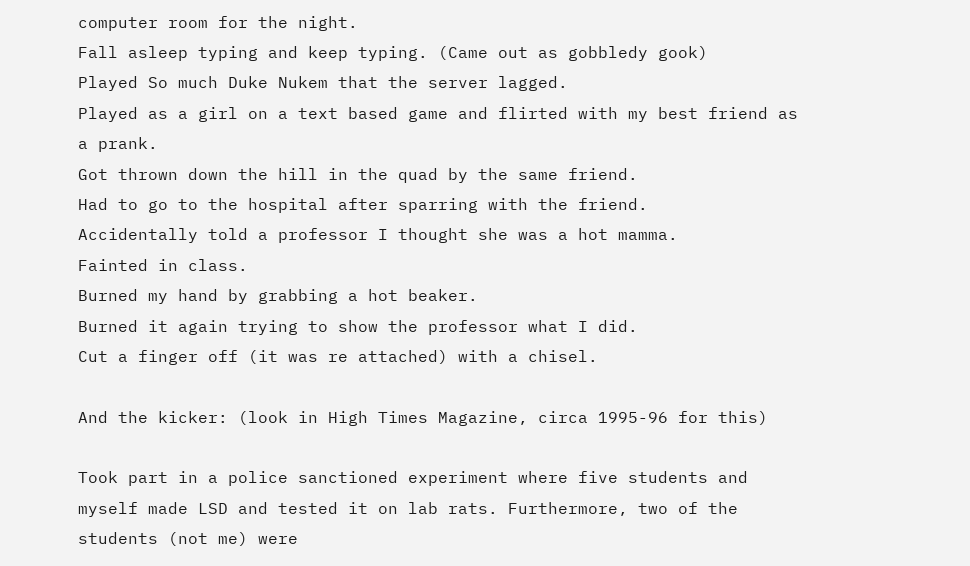computer room for the night.
Fall asleep typing and keep typing. (Came out as gobbledy gook)
Played So much Duke Nukem that the server lagged.
Played as a girl on a text based game and flirted with my best friend as a prank.
Got thrown down the hill in the quad by the same friend.
Had to go to the hospital after sparring with the friend.
Accidentally told a professor I thought she was a hot mamma.
Fainted in class.
Burned my hand by grabbing a hot beaker.
Burned it again trying to show the professor what I did.
Cut a finger off (it was re attached) with a chisel.

And the kicker: (look in High Times Magazine, circa 1995-96 for this)

Took part in a police sanctioned experiment where five students and myself made LSD and tested it on lab rats. Furthermore, two of the students (not me) were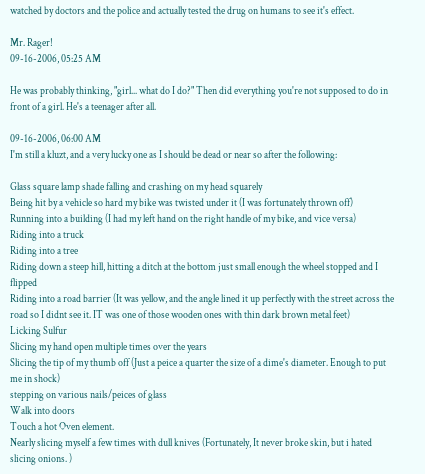watched by doctors and the police and actually tested the drug on humans to see it's effect.

Mr. Rager!
09-16-2006, 05:25 AM

He was probably thinking, "girl... what do I do?" Then did everything you're not supposed to do in front of a girl. He's a teenager after all.

09-16-2006, 06:00 AM
I'm still a kluzt, and a very lucky one as I should be dead or near so after the following:

Glass square lamp shade falling and crashing on my head squarely
Being hit by a vehicle so hard my bike was twisted under it (I was fortunately thrown off)
Running into a building (I had my left hand on the right handle of my bike, and vice versa)
Riding into a truck
Riding into a tree
Riding down a steep hill, hitting a ditch at the bottom just small enough the wheel stopped and I flipped
Riding into a road barrier (It was yellow, and the angle lined it up perfectly with the street across the road so I didnt see it. IT was one of those wooden ones with thin dark brown metal feet)
Licking Sulfur
Slicing my hand open multiple times over the years
Slicing the tip of my thumb off (Just a peice a quarter the size of a dime's diameter. Enough to put me in shock)
stepping on various nails/peices of glass
Walk into doors
Touch a hot Oven element.
Nearly slicing myself a few times with dull knives (Fortunately, It never broke skin, but i hated slicing onions. )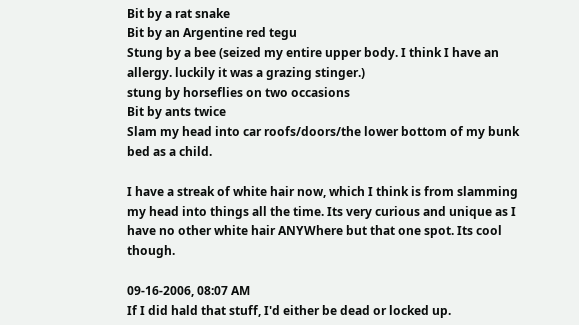Bit by a rat snake
Bit by an Argentine red tegu
Stung by a bee (seized my entire upper body. I think I have an allergy. luckily it was a grazing stinger.)
stung by horseflies on two occasions
Bit by ants twice
Slam my head into car roofs/doors/the lower bottom of my bunk bed as a child.

I have a streak of white hair now, which I think is from slamming my head into things all the time. Its very curious and unique as I have no other white hair ANYWhere but that one spot. Its cool though.

09-16-2006, 08:07 AM
If I did hald that stuff, I'd either be dead or locked up.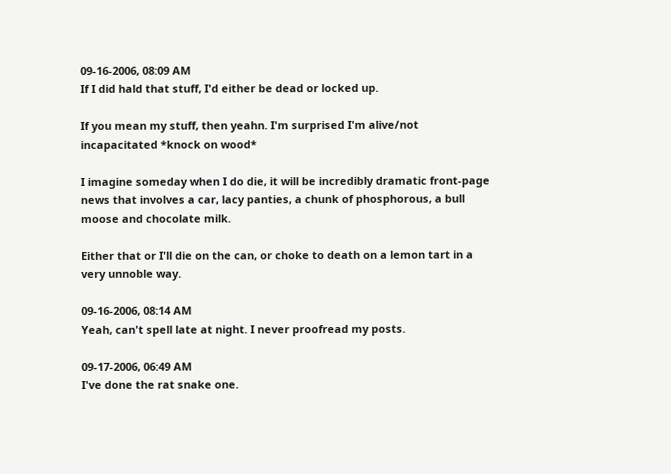09-16-2006, 08:09 AM
If I did hald that stuff, I'd either be dead or locked up.

If you mean my stuff, then yeahn. I'm surprised I'm alive/not incapacitated *knock on wood*

I imagine someday when I do die, it will be incredibly dramatic front-page news that involves a car, lacy panties, a chunk of phosphorous, a bull moose and chocolate milk.

Either that or I'll die on the can, or choke to death on a lemon tart in a very unnoble way.

09-16-2006, 08:14 AM
Yeah, can't spell late at night. I never proofread my posts.

09-17-2006, 06:49 AM
I've done the rat snake one.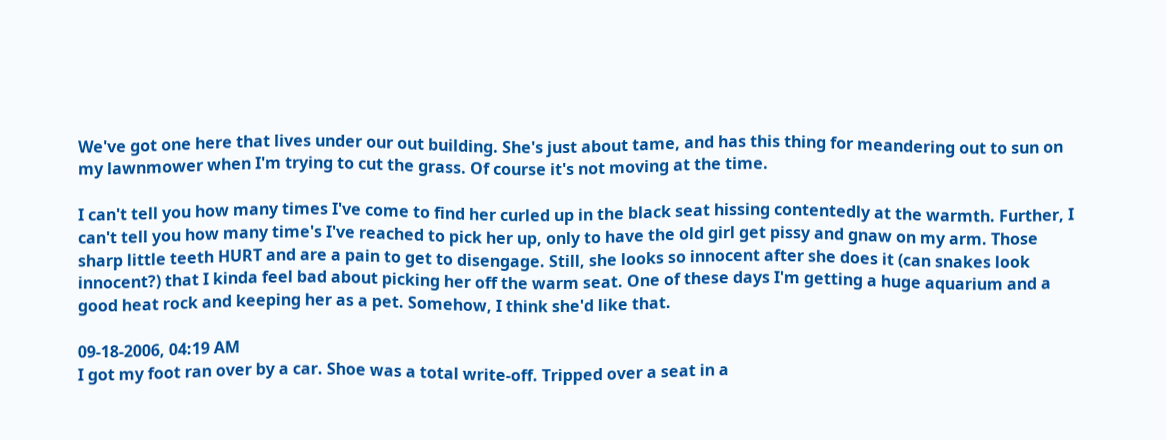We've got one here that lives under our out building. She's just about tame, and has this thing for meandering out to sun on my lawnmower when I'm trying to cut the grass. Of course it's not moving at the time.

I can't tell you how many times I've come to find her curled up in the black seat hissing contentedly at the warmth. Further, I can't tell you how many time's I've reached to pick her up, only to have the old girl get pissy and gnaw on my arm. Those sharp little teeth HURT and are a pain to get to disengage. Still, she looks so innocent after she does it (can snakes look innocent?) that I kinda feel bad about picking her off the warm seat. One of these days I'm getting a huge aquarium and a good heat rock and keeping her as a pet. Somehow, I think she'd like that.

09-18-2006, 04:19 AM
I got my foot ran over by a car. Shoe was a total write-off. Tripped over a seat in a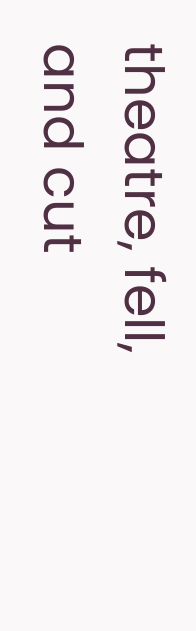theatre, fell, and cut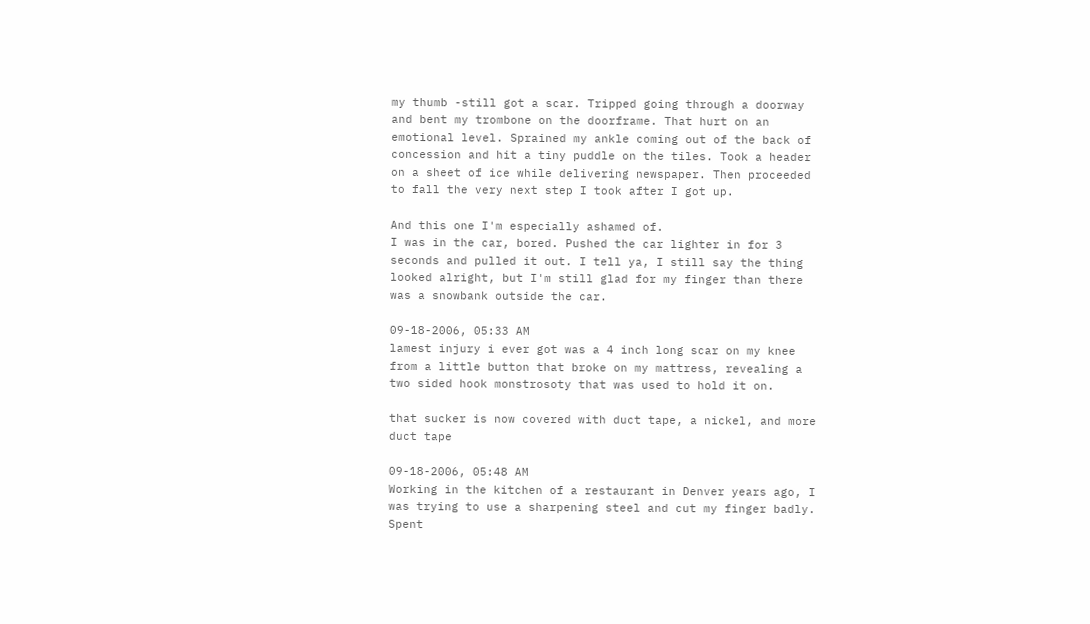my thumb -still got a scar. Tripped going through a doorway and bent my trombone on the doorframe. That hurt on an emotional level. Sprained my ankle coming out of the back of concession and hit a tiny puddle on the tiles. Took a header on a sheet of ice while delivering newspaper. Then proceeded to fall the very next step I took after I got up.

And this one I'm especially ashamed of.
I was in the car, bored. Pushed the car lighter in for 3 seconds and pulled it out. I tell ya, I still say the thing looked alright, but I'm still glad for my finger than there was a snowbank outside the car.

09-18-2006, 05:33 AM
lamest injury i ever got was a 4 inch long scar on my knee from a little button that broke on my mattress, revealing a two sided hook monstrosoty that was used to hold it on.

that sucker is now covered with duct tape, a nickel, and more duct tape

09-18-2006, 05:48 AM
Working in the kitchen of a restaurant in Denver years ago, I was trying to use a sharpening steel and cut my finger badly. Spent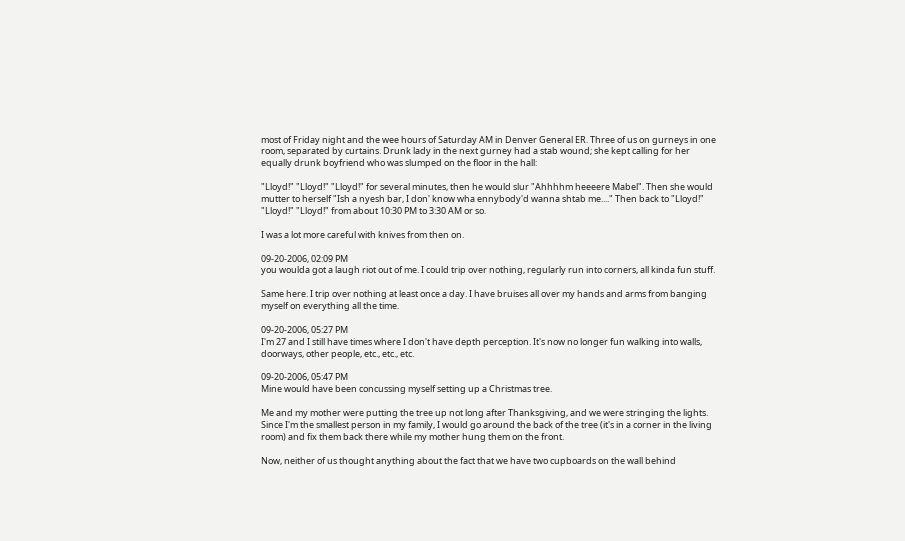most of Friday night and the wee hours of Saturday AM in Denver General ER. Three of us on gurneys in one room, separated by curtains. Drunk lady in the next gurney had a stab wound; she kept calling for her equally drunk boyfriend who was slumped on the floor in the hall:

"Lloyd!" "Lloyd!" "Lloyd!" for several minutes, then he would slur "Ahhhhm heeeere Mabel". Then she would mutter to herself "Ish a nyesh bar, I don' know wha ennybody'd wanna shtab me...." Then back to "Lloyd!" "Lloyd!" "Lloyd!" from about 10:30 PM to 3:30 AM or so.

I was a lot more careful with knives from then on.

09-20-2006, 02:09 PM
you woulda got a laugh riot out of me. I could trip over nothing, regularly run into corners, all kinda fun stuff.

Same here. I trip over nothing at least once a day. I have bruises all over my hands and arms from banging myself on everything all the time.

09-20-2006, 05:27 PM
I'm 27 and I still have times where I don't have depth perception. It's now no longer fun walking into walls, doorways, other people, etc., etc., etc.

09-20-2006, 05:47 PM
Mine would have been concussing myself setting up a Christmas tree.

Me and my mother were putting the tree up not long after Thanksgiving, and we were stringing the lights. Since I'm the smallest person in my family, I would go around the back of the tree (it's in a corner in the living room) and fix them back there while my mother hung them on the front.

Now, neither of us thought anything about the fact that we have two cupboards on the wall behind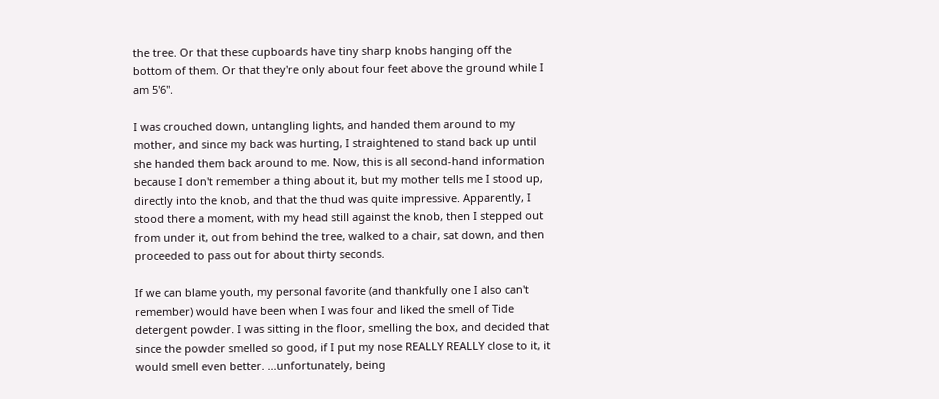the tree. Or that these cupboards have tiny sharp knobs hanging off the bottom of them. Or that they're only about four feet above the ground while I am 5'6".

I was crouched down, untangling lights, and handed them around to my mother, and since my back was hurting, I straightened to stand back up until she handed them back around to me. Now, this is all second-hand information because I don't remember a thing about it, but my mother tells me I stood up, directly into the knob, and that the thud was quite impressive. Apparently, I stood there a moment, with my head still against the knob, then I stepped out from under it, out from behind the tree, walked to a chair, sat down, and then proceeded to pass out for about thirty seconds.

If we can blame youth, my personal favorite (and thankfully one I also can't remember) would have been when I was four and liked the smell of Tide detergent powder. I was sitting in the floor, smelling the box, and decided that since the powder smelled so good, if I put my nose REALLY REALLY close to it, it would smell even better. ...unfortunately, being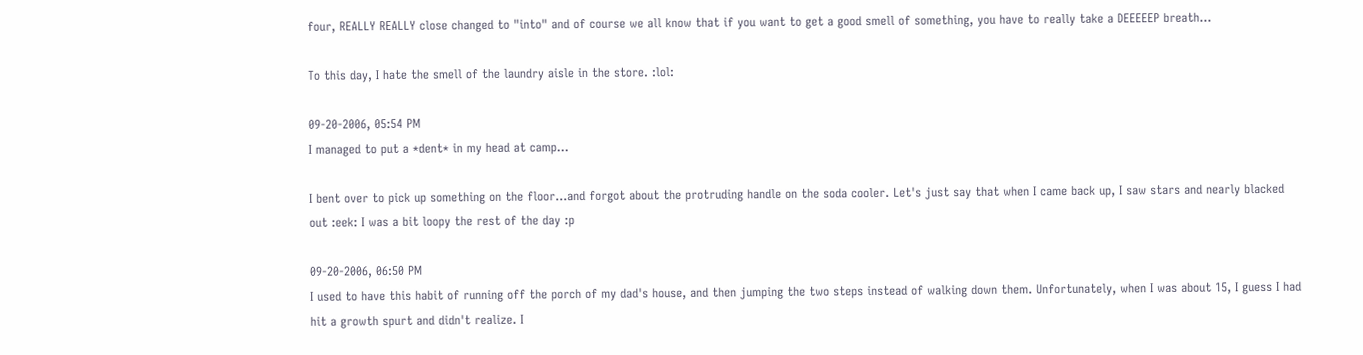four, REALLY REALLY close changed to "into" and of course we all know that if you want to get a good smell of something, you have to really take a DEEEEEP breath...

To this day, I hate the smell of the laundry aisle in the store. :lol:

09-20-2006, 05:54 PM
I managed to put a *dent* in my head at camp...

I bent over to pick up something on the floor...and forgot about the protruding handle on the soda cooler. Let's just say that when I came back up, I saw stars and nearly blacked out :eek: I was a bit loopy the rest of the day :p

09-20-2006, 06:50 PM
I used to have this habit of running off the porch of my dad's house, and then jumping the two steps instead of walking down them. Unfortunately, when I was about 15, I guess I had hit a growth spurt and didn't realize. I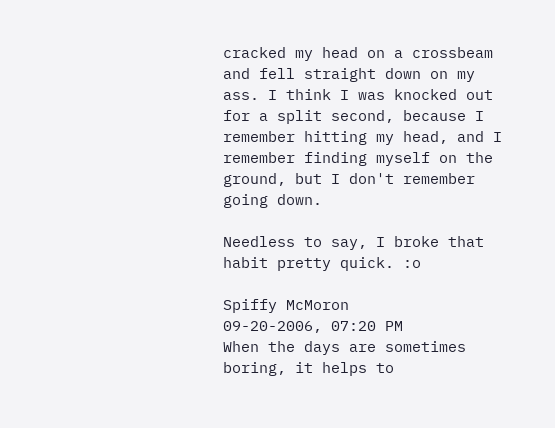cracked my head on a crossbeam and fell straight down on my ass. I think I was knocked out for a split second, because I remember hitting my head, and I remember finding myself on the ground, but I don't remember going down.

Needless to say, I broke that habit pretty quick. :o

Spiffy McMoron
09-20-2006, 07:20 PM
When the days are sometimes boring, it helps to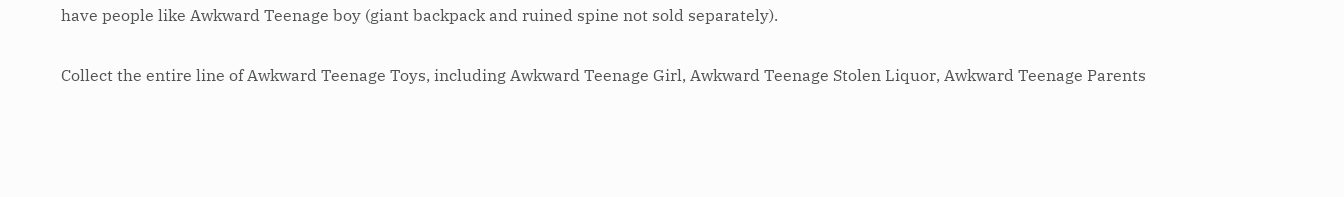have people like Awkward Teenage boy (giant backpack and ruined spine not sold separately).

Collect the entire line of Awkward Teenage Toys, including Awkward Teenage Girl, Awkward Teenage Stolen Liquor, Awkward Teenage Parents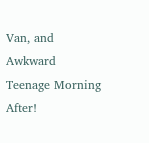Van, and Awkward Teenage Morning After!